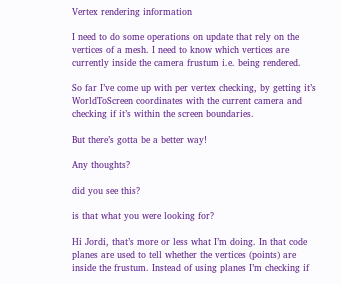Vertex rendering information

I need to do some operations on update that rely on the vertices of a mesh. I need to know which vertices are currently inside the camera frustum i.e. being rendered.

So far I’ve come up with per vertex checking, by getting it’s WorldToScreen coordinates with the current camera and checking if it’s within the screen boundaries.

But there’s gotta be a better way!

Any thoughts?

did you see this?

is that what you were looking for?

Hi Jordi, that’s more or less what I’m doing. In that code planes are used to tell whether the vertices (points) are inside the frustum. Instead of using planes I’m checking if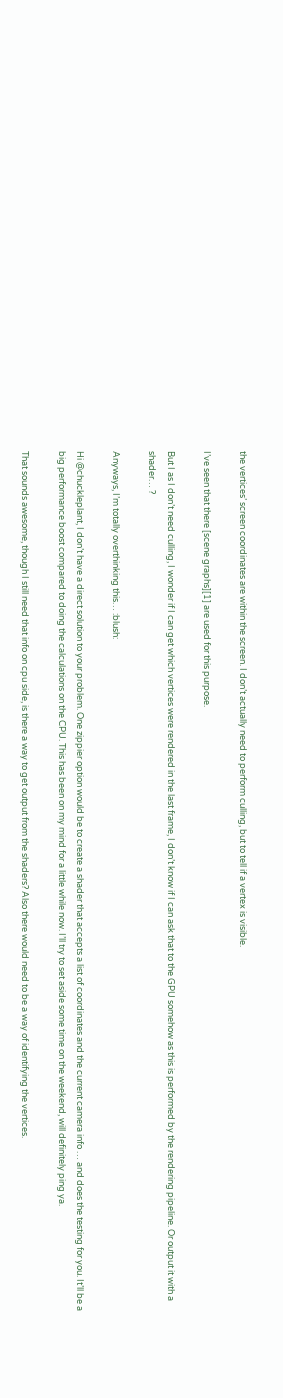the vertices’ screen coordinates are within the screen. I don’t actually need to perform culling, but to tell if a vertex is visible.

I’ve seen that there [scene graphs][1] are used for this purpose.

But I as I don’t need culling, I wonder if I can get which vertices were rendered in the last frame, I don’t know if I can ask that to the GPU somehow as this is performed by the rendering pipeline. Or output it with a shader… ?

Anyways, I’m totally overthinking this… :blush:

Hi @chuckleplant, I don’t have a direct solution to your problem. One zippier option would be to create a shader that accepts a list of coordinates and the current camera info … and does the testing for you. It’ll be a big performance boost compared to doing the calculations on the CPU. This has been on my mind for a little while now. I’ll try to set aside some time on the weekend, will definitely ping ya.

That sounds awesome, though I still need that info on cpu side, is there a way to get output from the shaders? Also there would need to be a way of identifying the vertices.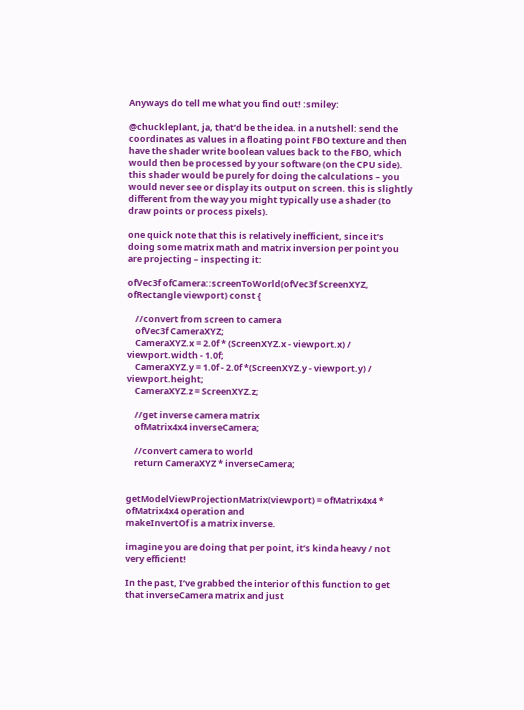Anyways do tell me what you find out! :smiley:

@chuckleplant, ja, that’d be the idea. in a nutshell: send the coordinates as values in a floating point FBO texture and then have the shader write boolean values back to the FBO, which would then be processed by your software (on the CPU side). this shader would be purely for doing the calculations – you would never see or display its output on screen. this is slightly different from the way you might typically use a shader (to draw points or process pixels).

one quick note that this is relatively inefficient, since it’s doing some matrix math and matrix inversion per point you are projecting – inspecting it:

ofVec3f ofCamera::screenToWorld(ofVec3f ScreenXYZ, ofRectangle viewport) const {

    //convert from screen to camera
    ofVec3f CameraXYZ;
    CameraXYZ.x = 2.0f * (ScreenXYZ.x - viewport.x) / viewport.width - 1.0f;
    CameraXYZ.y = 1.0f - 2.0f *(ScreenXYZ.y - viewport.y) / viewport.height;
    CameraXYZ.z = ScreenXYZ.z;

    //get inverse camera matrix
    ofMatrix4x4 inverseCamera;

    //convert camera to world
    return CameraXYZ * inverseCamera;


getModelViewProjectionMatrix(viewport) = ofMatrix4x4 * ofMatrix4x4 operation and
makeInvertOf is a matrix inverse.

imagine you are doing that per point, it’s kinda heavy / not very efficient!

In the past, I’ve grabbed the interior of this function to get that inverseCamera matrix and just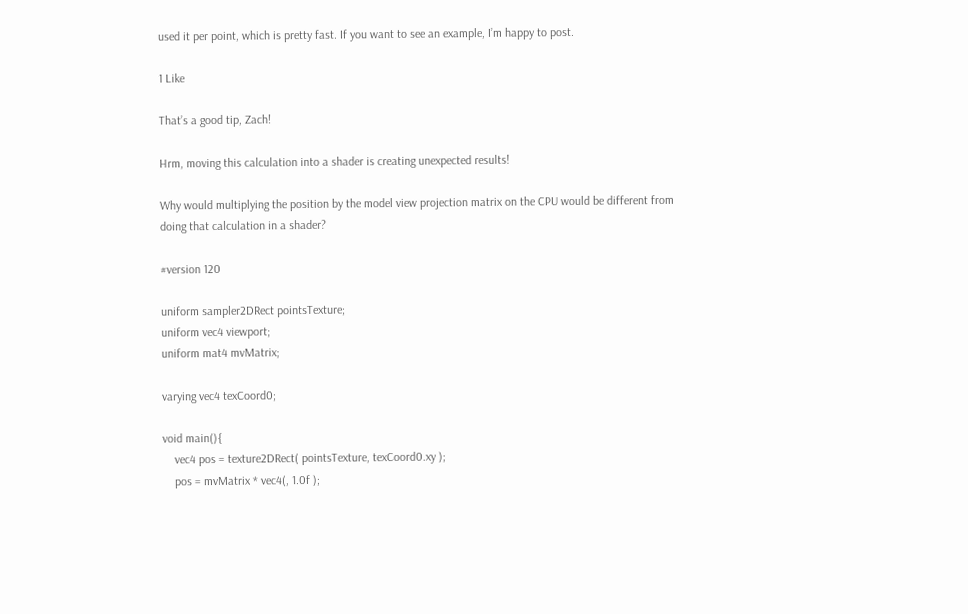used it per point, which is pretty fast. If you want to see an example, I’m happy to post.

1 Like

That’s a good tip, Zach!

Hrm, moving this calculation into a shader is creating unexpected results!

Why would multiplying the position by the model view projection matrix on the CPU would be different from doing that calculation in a shader?

#version 120

uniform sampler2DRect pointsTexture;
uniform vec4 viewport;
uniform mat4 mvMatrix;

varying vec4 texCoord0;

void main(){
    vec4 pos = texture2DRect( pointsTexture, texCoord0.xy );
    pos = mvMatrix * vec4(, 1.0f );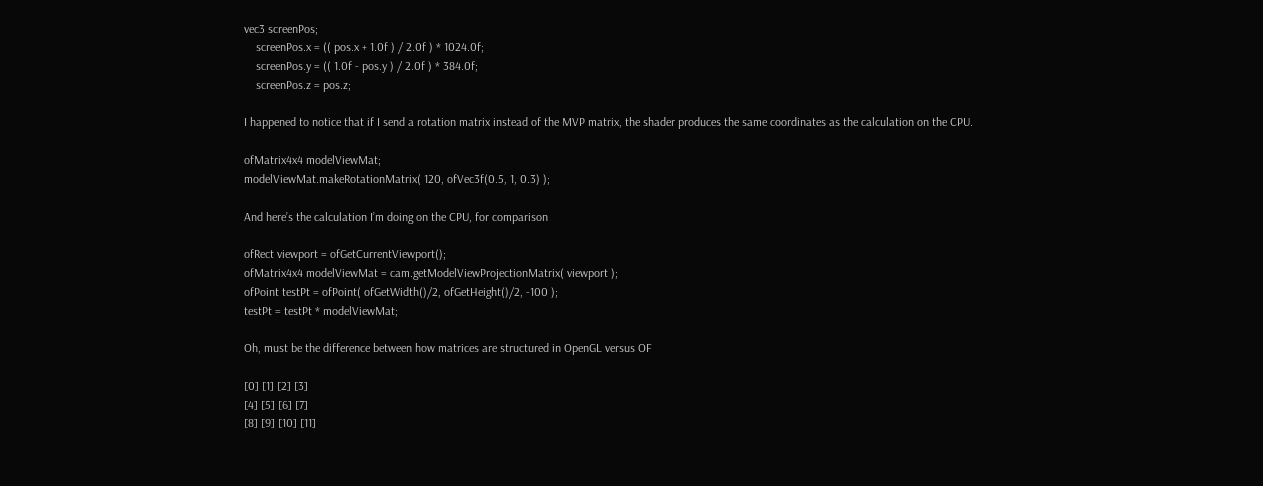vec3 screenPos;
    screenPos.x = (( pos.x + 1.0f ) / 2.0f ) * 1024.0f;
    screenPos.y = (( 1.0f - pos.y ) / 2.0f ) * 384.0f;
    screenPos.z = pos.z;

I happened to notice that if I send a rotation matrix instead of the MVP matrix, the shader produces the same coordinates as the calculation on the CPU.

ofMatrix4x4 modelViewMat;
modelViewMat.makeRotationMatrix( 120, ofVec3f(0.5, 1, 0.3) );

And here’s the calculation I’m doing on the CPU, for comparison

ofRect viewport = ofGetCurrentViewport();
ofMatrix4x4 modelViewMat = cam.getModelViewProjectionMatrix( viewport );
ofPoint testPt = ofPoint( ofGetWidth()/2, ofGetHeight()/2, -100 );
testPt = testPt * modelViewMat;

Oh, must be the difference between how matrices are structured in OpenGL versus OF

[0] [1] [2] [3]
[4] [5] [6] [7]
[8] [9] [10] [11]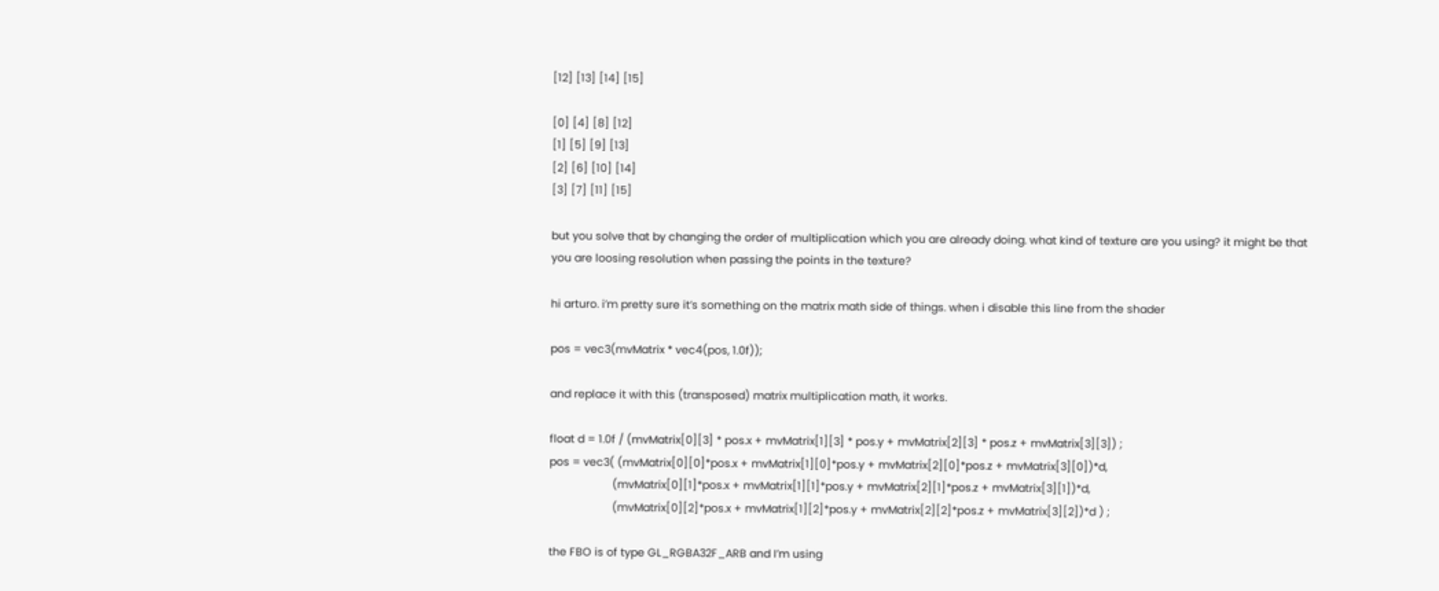[12] [13] [14] [15]

[0] [4] [8] [12]
[1] [5] [9] [13]
[2] [6] [10] [14]
[3] [7] [11] [15]

but you solve that by changing the order of multiplication which you are already doing. what kind of texture are you using? it might be that you are loosing resolution when passing the points in the texture?

hi arturo. i’m pretty sure it’s something on the matrix math side of things. when i disable this line from the shader

pos = vec3(mvMatrix * vec4(pos, 1.0f));

and replace it with this (transposed) matrix multiplication math, it works.

float d = 1.0f / (mvMatrix[0][3] * pos.x + mvMatrix[1][3] * pos.y + mvMatrix[2][3] * pos.z + mvMatrix[3][3]) ;
pos = vec3( (mvMatrix[0][0]*pos.x + mvMatrix[1][0]*pos.y + mvMatrix[2][0]*pos.z + mvMatrix[3][0])*d,
                     (mvMatrix[0][1]*pos.x + mvMatrix[1][1]*pos.y + mvMatrix[2][1]*pos.z + mvMatrix[3][1])*d,
                     (mvMatrix[0][2]*pos.x + mvMatrix[1][2]*pos.y + mvMatrix[2][2]*pos.z + mvMatrix[3][2])*d ) ;

the FBO is of type GL_RGBA32F_ARB and I’m using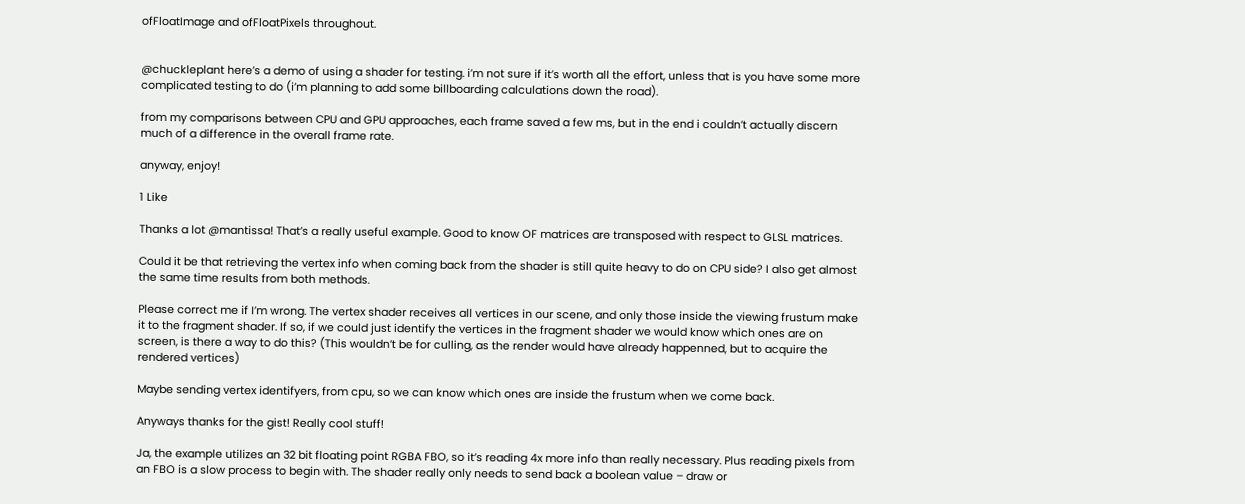ofFloatImage and ofFloatPixels throughout.


@chuckleplant here’s a demo of using a shader for testing. i’m not sure if it’s worth all the effort, unless that is you have some more complicated testing to do (i’m planning to add some billboarding calculations down the road).

from my comparisons between CPU and GPU approaches, each frame saved a few ms, but in the end i couldn’t actually discern much of a difference in the overall frame rate.

anyway, enjoy!

1 Like

Thanks a lot @mantissa! That’s a really useful example. Good to know OF matrices are transposed with respect to GLSL matrices.

Could it be that retrieving the vertex info when coming back from the shader is still quite heavy to do on CPU side? I also get almost the same time results from both methods.

Please correct me if I’m wrong. The vertex shader receives all vertices in our scene, and only those inside the viewing frustum make it to the fragment shader. If so, if we could just identify the vertices in the fragment shader we would know which ones are on screen, is there a way to do this? (This wouldn’t be for culling, as the render would have already happenned, but to acquire the rendered vertices)

Maybe sending vertex identifyers, from cpu, so we can know which ones are inside the frustum when we come back.

Anyways thanks for the gist! Really cool stuff!

Ja, the example utilizes an 32 bit floating point RGBA FBO, so it’s reading 4x more info than really necessary. Plus reading pixels from an FBO is a slow process to begin with. The shader really only needs to send back a boolean value – draw or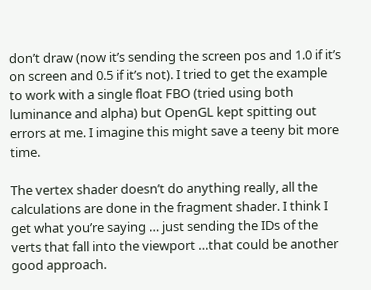don’t draw (now it’s sending the screen pos and 1.0 if it’s on screen and 0.5 if it’s not). I tried to get the example to work with a single float FBO (tried using both luminance and alpha) but OpenGL kept spitting out errors at me. I imagine this might save a teeny bit more time.

The vertex shader doesn’t do anything really, all the calculations are done in the fragment shader. I think I get what you’re saying … just sending the IDs of the verts that fall into the viewport …that could be another good approach.